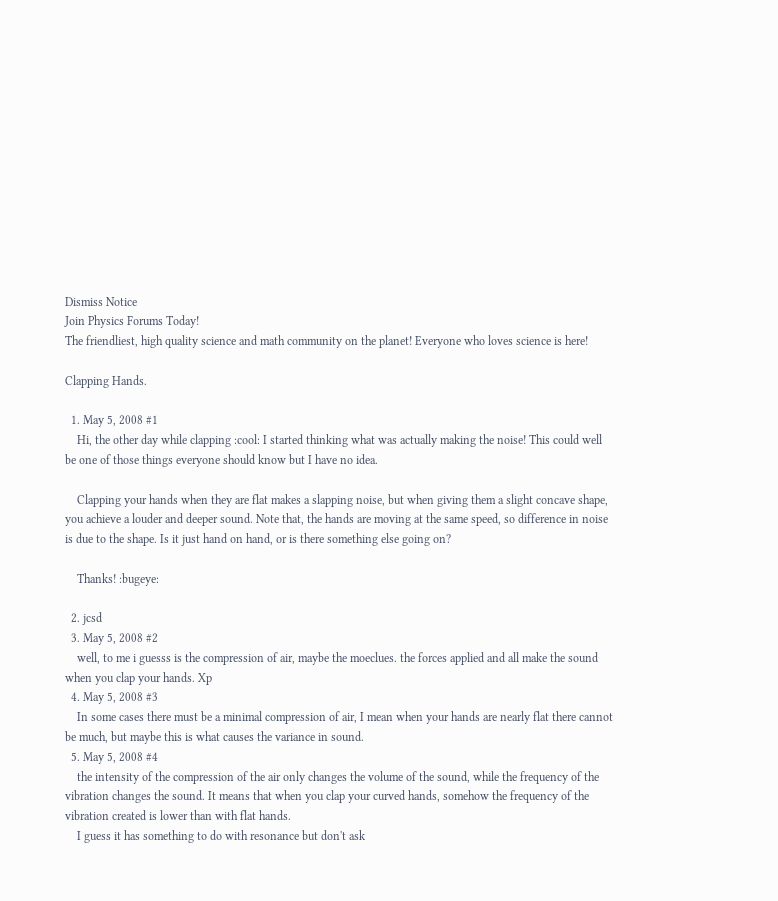Dismiss Notice
Join Physics Forums Today!
The friendliest, high quality science and math community on the planet! Everyone who loves science is here!

Clapping Hands.

  1. May 5, 2008 #1
    Hi, the other day while clapping :cool: I started thinking what was actually making the noise! This could well be one of those things everyone should know but I have no idea.

    Clapping your hands when they are flat makes a slapping noise, but when giving them a slight concave shape, you achieve a louder and deeper sound. Note that, the hands are moving at the same speed, so difference in noise is due to the shape. Is it just hand on hand, or is there something else going on?

    Thanks! :bugeye:

  2. jcsd
  3. May 5, 2008 #2
    well, to me i guesss is the compression of air, maybe the moeclues. the forces applied and all make the sound when you clap your hands. Xp
  4. May 5, 2008 #3
    In some cases there must be a minimal compression of air, I mean when your hands are nearly flat there cannot be much, but maybe this is what causes the variance in sound.
  5. May 5, 2008 #4
    the intensity of the compression of the air only changes the volume of the sound, while the frequency of the vibration changes the sound. It means that when you clap your curved hands, somehow the frequency of the vibration created is lower than with flat hands.
    I guess it has something to do with resonance but don't ask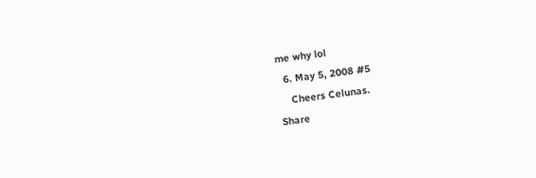me why lol
  6. May 5, 2008 #5
    Cheers Celunas.
Share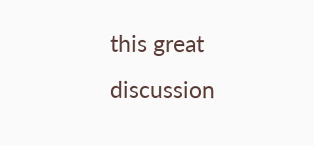this great discussion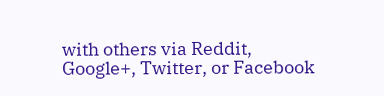with others via Reddit, Google+, Twitter, or Facebook